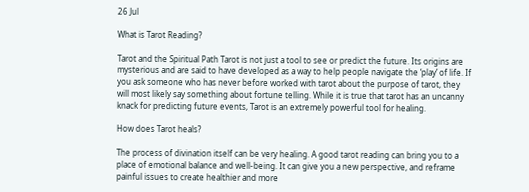26 Jul

What is Tarot Reading?

Tarot and the Spiritual Path Tarot is not just a tool to see or predict the future. Its origins are mysterious and are said to have developed as a way to help people navigate the ‘play’ of life. If you ask someone who has never before worked with tarot about the purpose of tarot, they will most likely say something about fortune telling. While it is true that tarot has an uncanny knack for predicting future events, Tarot is an extremely powerful tool for healing.

How does Tarot heals?

The process of divination itself can be very healing. A good tarot reading can bring you to a place of emotional balance and well-being. It can give you a new perspective, and reframe painful issues to create healthier and more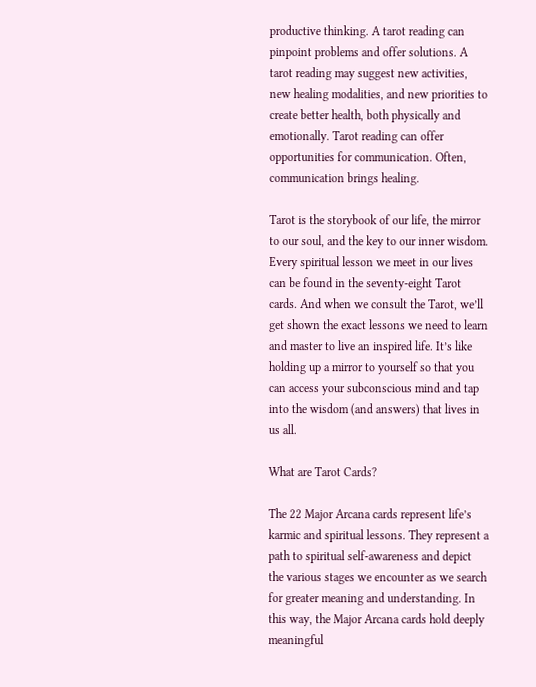productive thinking. A tarot reading can pinpoint problems and offer solutions. A tarot reading may suggest new activities, new healing modalities, and new priorities to create better health, both physically and emotionally. Tarot reading can offer opportunities for communication. Often, communication brings healing.

Tarot is the storybook of our life, the mirror to our soul, and the key to our inner wisdom. Every spiritual lesson we meet in our lives can be found in the seventy-eight Tarot cards. And when we consult the Tarot, we’ll get shown the exact lessons we need to learn and master to live an inspired life. It’s like holding up a mirror to yourself so that you can access your subconscious mind and tap into the wisdom (and answers) that lives in us all.

What are Tarot Cards?

The 22 Major Arcana cards represent life’s karmic and spiritual lessons. They represent a path to spiritual self-awareness and depict the various stages we encounter as we search for greater meaning and understanding. In this way, the Major Arcana cards hold deeply meaningful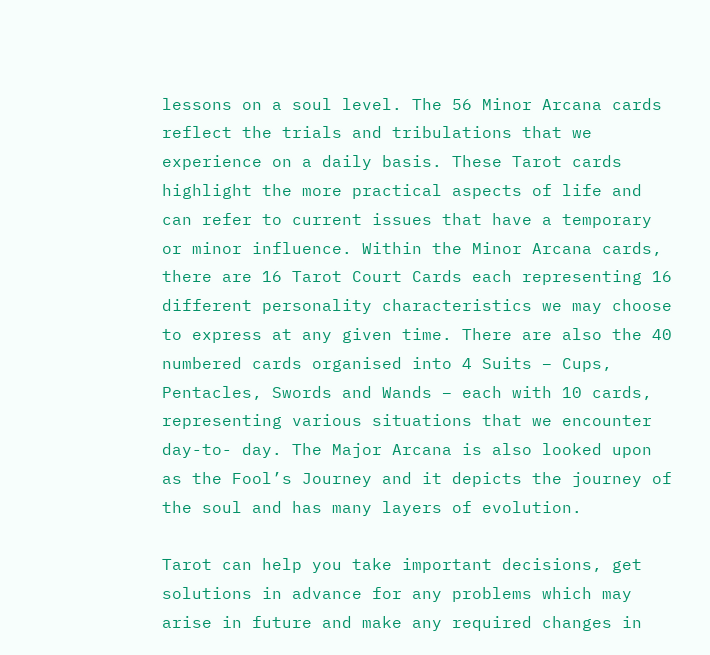lessons on a soul level. The 56 Minor Arcana cards reflect the trials and tribulations that we experience on a daily basis. These Tarot cards highlight the more practical aspects of life and can refer to current issues that have a temporary or minor influence. Within the Minor Arcana cards, there are 16 Tarot Court Cards each representing 16 different personality characteristics we may choose to express at any given time. There are also the 40 numbered cards organised into 4 Suits – Cups, Pentacles, Swords and Wands – each with 10 cards, representing various situations that we encounter day-to- day. The Major Arcana is also looked upon as the Fool’s Journey and it depicts the journey of the soul and has many layers of evolution.

Tarot can help you take important decisions, get solutions in advance for any problems which may arise in future and make any required changes in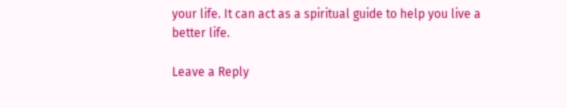your life. It can act as a spiritual guide to help you live a better life.

Leave a Reply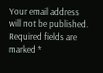Your email address will not be published. Required fields are marked *